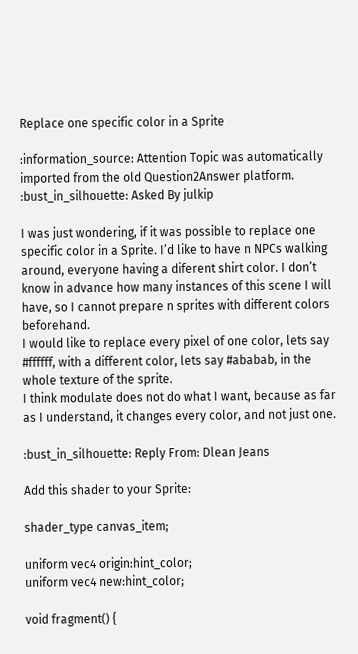Replace one specific color in a Sprite

:information_source: Attention Topic was automatically imported from the old Question2Answer platform.
:bust_in_silhouette: Asked By julkip

I was just wondering, if it was possible to replace one specific color in a Sprite. I’d like to have n NPCs walking around, everyone having a diferent shirt color. I don’t know in advance how many instances of this scene I will have, so I cannot prepare n sprites with different colors beforehand.
I would like to replace every pixel of one color, lets say #ffffff, with a different color, lets say #ababab, in the whole texture of the sprite.
I think modulate does not do what I want, because as far as I understand, it changes every color, and not just one.

:bust_in_silhouette: Reply From: Dlean Jeans

Add this shader to your Sprite:

shader_type canvas_item;

uniform vec4 origin:hint_color;
uniform vec4 new:hint_color;

void fragment() {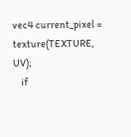vec4 current_pixel = texture(TEXTURE, UV);
    if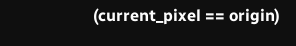(current_pixel == origin)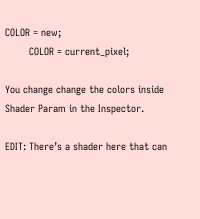COLOR = new;
        COLOR = current_pixel;

You change change the colors inside Shader Param in the Inspector.

EDIT: There’s a shader here that can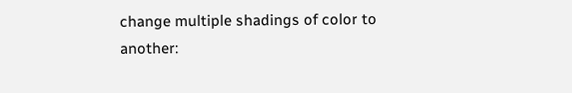change multiple shadings of color to another: